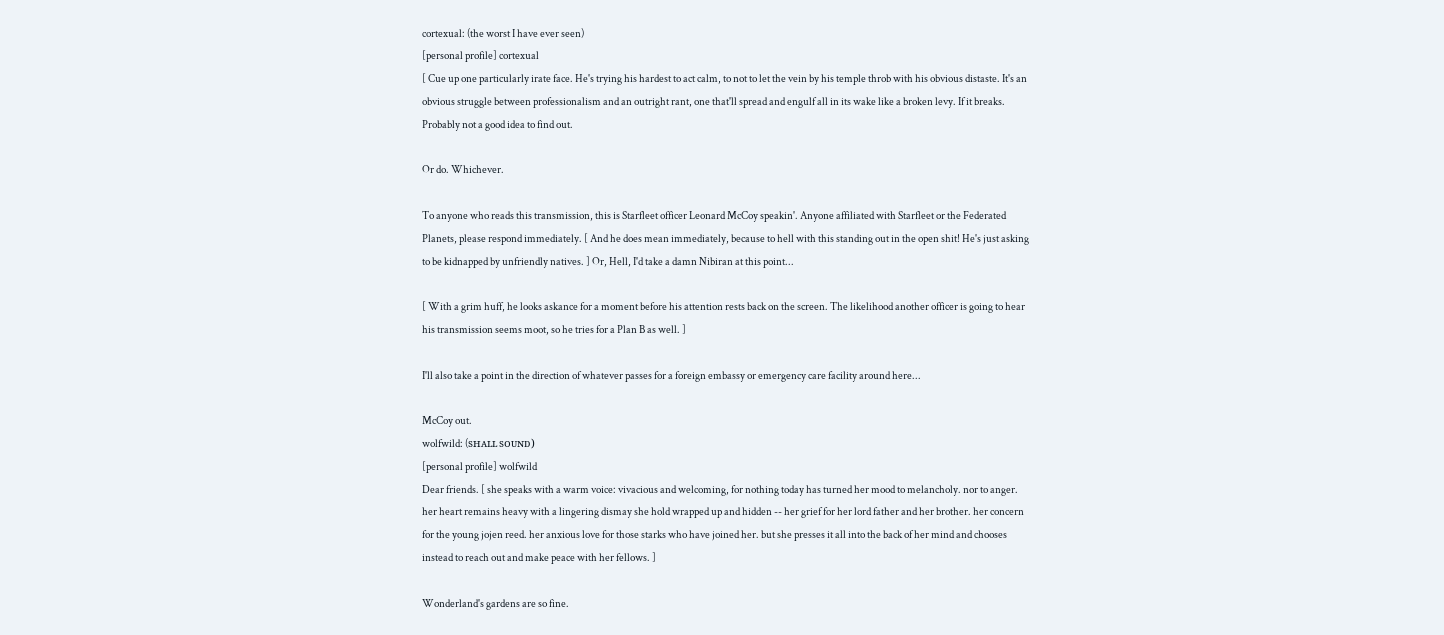cortexual: (the worst I have ever seen)
[personal profile] cortexual
[ Cue up one particularly irate face. He's trying his hardest to act calm, to not to let the vein by his temple throb with his obvious distaste. It's an obvious struggle between professionalism and an outright rant, one that'll spread and engulf all in its wake like a broken levy. If it breaks. Probably not a good idea to find out.

Or do. Whichever.

To anyone who reads this transmission, this is Starfleet officer Leonard McCoy speakin'. Anyone affiliated with Starfleet or the Federated Planets, please respond immediately. [ And he does mean immediately, because to hell with this standing out in the open shit! He's just asking to be kidnapped by unfriendly natives. ] Or, Hell, I'd take a damn Nibiran at this point...

[ With a grim huff, he looks askance for a moment before his attention rests back on the screen. The likelihood another officer is going to hear his transmission seems moot, so he tries for a Plan B as well. ]

I'll also take a point in the direction of whatever passes for a foreign embassy or emergency care facility around here...

McCoy out.
wolfwild: (sʜᴀʟʟ sᴏᴜɴᴅ)
[personal profile] wolfwild
Dear friends. [ she speaks with a warm voice: vivacious and welcoming, for nothing today has turned her mood to melancholy. nor to anger. her heart remains heavy with a lingering dismay she hold wrapped up and hidden -- her grief for her lord father and her brother. her concern for the young jojen reed. her anxious love for those starks who have joined her. but she presses it all into the back of her mind and chooses instead to reach out and make peace with her fellows. ]

Wonderland's gardens are so fine.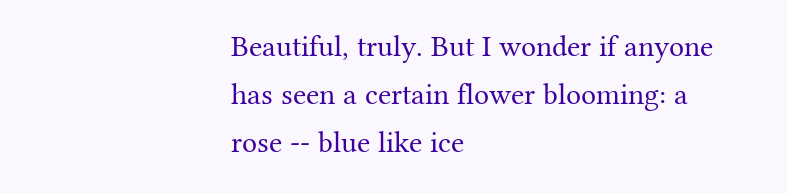Beautiful, truly. But I wonder if anyone has seen a certain flower blooming: a rose -- blue like ice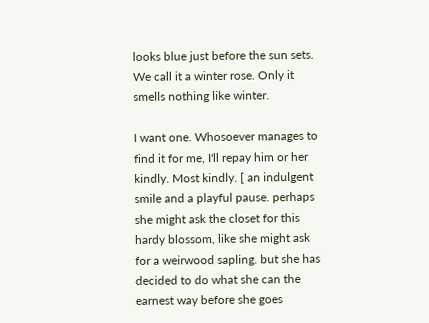looks blue just before the sun sets. We call it a winter rose. Only it smells nothing like winter.

I want one. Whosoever manages to find it for me, I'll repay him or her kindly. Most kindly. [ an indulgent smile and a playful pause. perhaps she might ask the closet for this hardy blossom, like she might ask for a weirwood sapling. but she has decided to do what she can the earnest way before she goes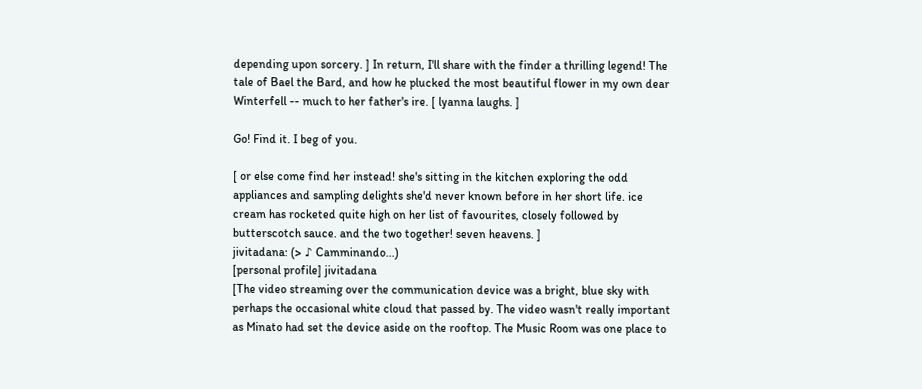depending upon sorcery. ] In return, I'll share with the finder a thrilling legend! The tale of Bael the Bard, and how he plucked the most beautiful flower in my own dear Winterfell -- much to her father's ire. [ lyanna laughs. ]

Go! Find it. I beg of you.

[ or else come find her instead! she's sitting in the kitchen exploring the odd appliances and sampling delights she'd never known before in her short life. ice cream has rocketed quite high on her list of favourites, closely followed by butterscotch sauce. and the two together! seven heavens. ]
jivitadana: (> ♪ Camminando...)
[personal profile] jivitadana
[The video streaming over the communication device was a bright, blue sky with perhaps the occasional white cloud that passed by. The video wasn't really important as Minato had set the device aside on the rooftop. The Music Room was one place to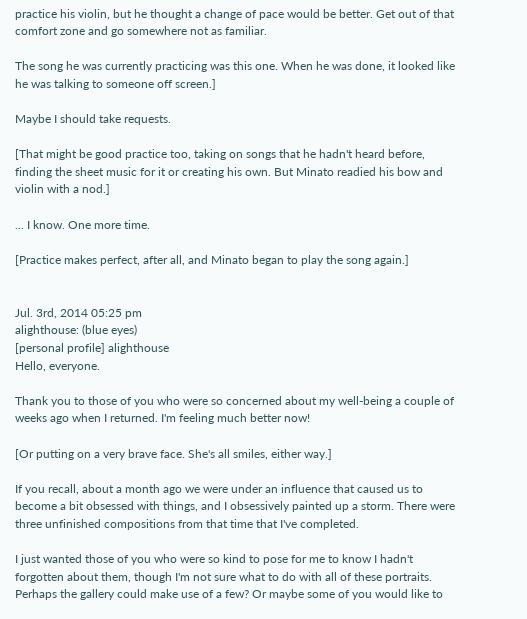practice his violin, but he thought a change of pace would be better. Get out of that comfort zone and go somewhere not as familiar.

The song he was currently practicing was this one. When he was done, it looked like he was talking to someone off screen.]

Maybe I should take requests.

[That might be good practice too, taking on songs that he hadn't heard before, finding the sheet music for it or creating his own. But Minato readied his bow and violin with a nod.]

... I know. One more time.

[Practice makes perfect, after all, and Minato began to play the song again.]


Jul. 3rd, 2014 05:25 pm
alighthouse: (blue eyes)
[personal profile] alighthouse
Hello, everyone.

Thank you to those of you who were so concerned about my well-being a couple of weeks ago when I returned. I'm feeling much better now!

[Or putting on a very brave face. She's all smiles, either way.]

If you recall, about a month ago we were under an influence that caused us to become a bit obsessed with things, and I obsessively painted up a storm. There were three unfinished compositions from that time that I've completed.

I just wanted those of you who were so kind to pose for me to know I hadn't forgotten about them, though I'm not sure what to do with all of these portraits. Perhaps the gallery could make use of a few? Or maybe some of you would like to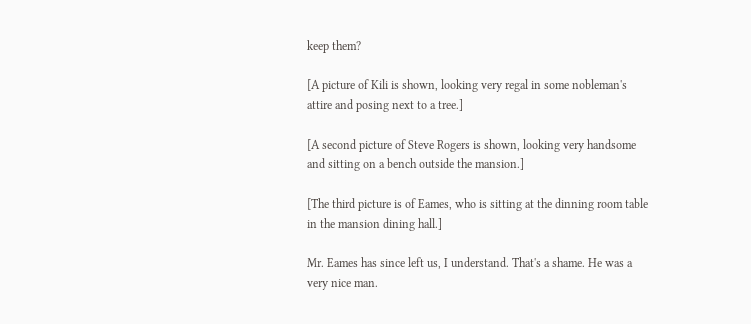keep them?

[A picture of Kili is shown, looking very regal in some nobleman's attire and posing next to a tree.]

[A second picture of Steve Rogers is shown, looking very handsome and sitting on a bench outside the mansion.]

[The third picture is of Eames, who is sitting at the dinning room table in the mansion dining hall.]

Mr. Eames has since left us, I understand. That's a shame. He was a very nice man.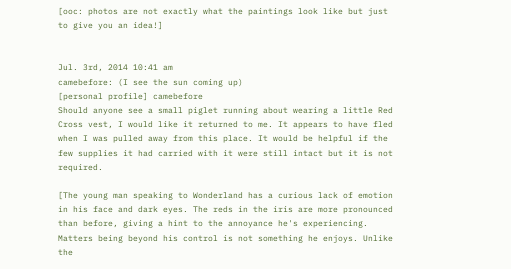[ooc: photos are not exactly what the paintings look like but just to give you an idea!]


Jul. 3rd, 2014 10:41 am
camebefore: (I see the sun coming up)
[personal profile] camebefore
Should anyone see a small piglet running about wearing a little Red Cross vest, I would like it returned to me. It appears to have fled when I was pulled away from this place. It would be helpful if the few supplies it had carried with it were still intact but it is not required.

[The young man speaking to Wonderland has a curious lack of emotion in his face and dark eyes. The reds in the iris are more pronounced than before, giving a hint to the annoyance he's experiencing. Matters being beyond his control is not something he enjoys. Unlike the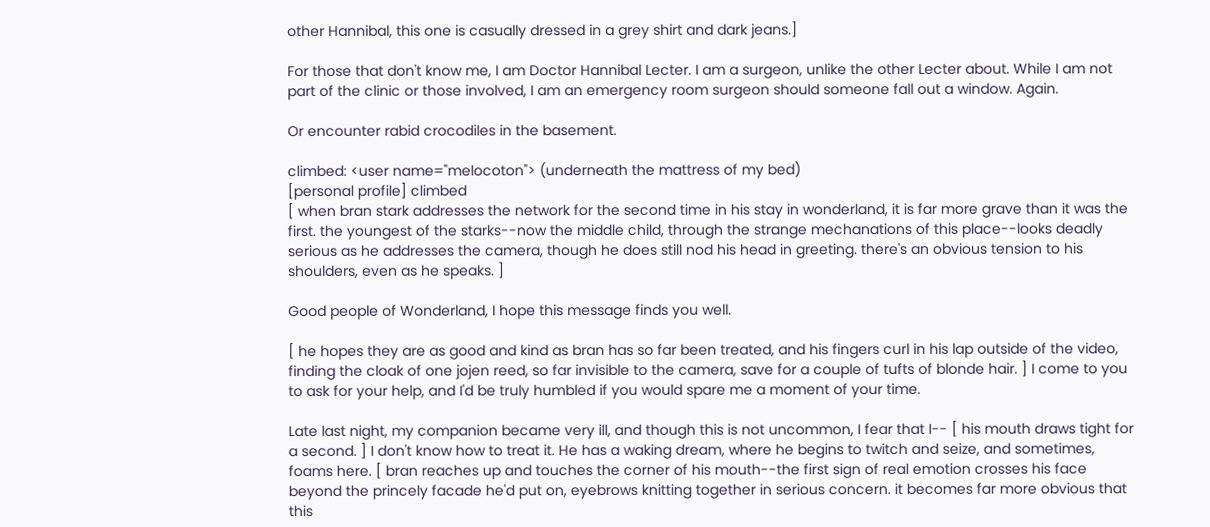other Hannibal, this one is casually dressed in a grey shirt and dark jeans.]

For those that don't know me, I am Doctor Hannibal Lecter. I am a surgeon, unlike the other Lecter about. While I am not part of the clinic or those involved, I am an emergency room surgeon should someone fall out a window. Again.

Or encounter rabid crocodiles in the basement.

climbed: <user name="melocoton"> (underneath the mattress of my bed)
[personal profile] climbed
[ when bran stark addresses the network for the second time in his stay in wonderland, it is far more grave than it was the first. the youngest of the starks--now the middle child, through the strange mechanations of this place--looks deadly serious as he addresses the camera, though he does still nod his head in greeting. there's an obvious tension to his shoulders, even as he speaks. ]

Good people of Wonderland, I hope this message finds you well.

[ he hopes they are as good and kind as bran has so far been treated, and his fingers curl in his lap outside of the video, finding the cloak of one jojen reed, so far invisible to the camera, save for a couple of tufts of blonde hair. ] I come to you to ask for your help, and I'd be truly humbled if you would spare me a moment of your time.

Late last night, my companion became very ill, and though this is not uncommon, I fear that I-- [ his mouth draws tight for a second. ] I don't know how to treat it. He has a waking dream, where he begins to twitch and seize, and sometimes, foams here. [ bran reaches up and touches the corner of his mouth--the first sign of real emotion crosses his face beyond the princely facade he'd put on, eyebrows knitting together in serious concern. it becomes far more obvious that this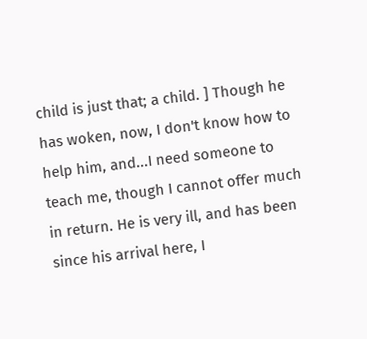child is just that; a child. ] Though he has woken, now, I don't know how to help him, and...I need someone to teach me, though I cannot offer much in return. He is very ill, and has been since his arrival here, I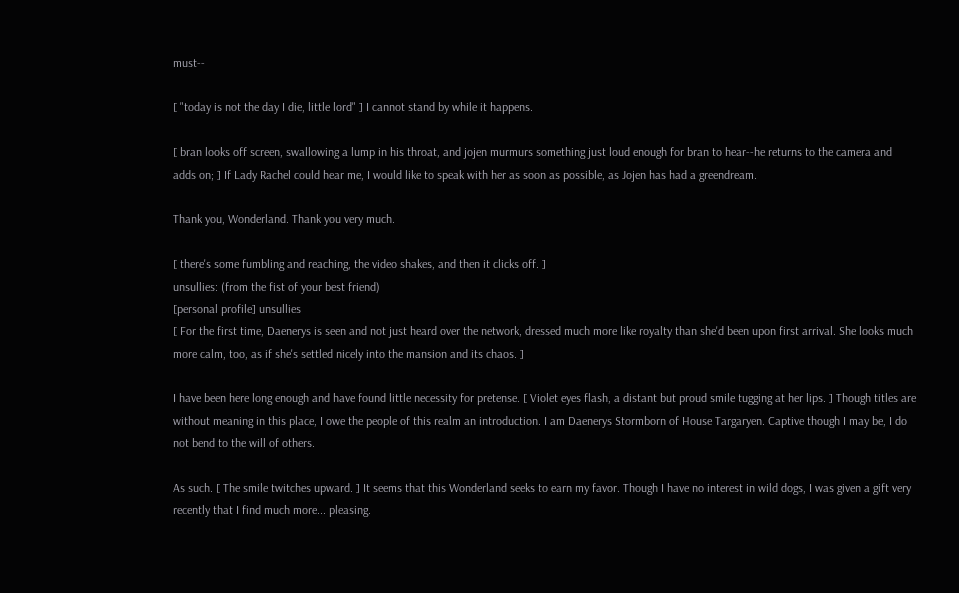must--

[ "today is not the day I die, little lord" ] I cannot stand by while it happens.

[ bran looks off screen, swallowing a lump in his throat, and jojen murmurs something just loud enough for bran to hear--he returns to the camera and adds on; ] If Lady Rachel could hear me, I would like to speak with her as soon as possible, as Jojen has had a greendream.

Thank you, Wonderland. Thank you very much.

[ there's some fumbling and reaching, the video shakes, and then it clicks off. ]
unsullies: (from the fist of your best friend)
[personal profile] unsullies
[ For the first time, Daenerys is seen and not just heard over the network, dressed much more like royalty than she'd been upon first arrival. She looks much more calm, too, as if she's settled nicely into the mansion and its chaos. ]

I have been here long enough and have found little necessity for pretense. [ Violet eyes flash, a distant but proud smile tugging at her lips. ] Though titles are without meaning in this place, I owe the people of this realm an introduction. I am Daenerys Stormborn of House Targaryen. Captive though I may be, I do not bend to the will of others.

As such. [ The smile twitches upward. ] It seems that this Wonderland seeks to earn my favor. Though I have no interest in wild dogs, I was given a gift very recently that I find much more... pleasing.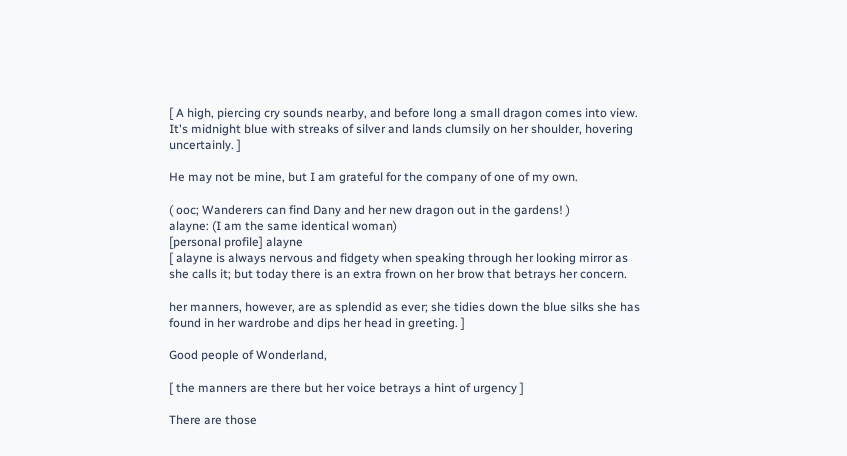[ A high, piercing cry sounds nearby, and before long a small dragon comes into view. It's midnight blue with streaks of silver and lands clumsily on her shoulder, hovering uncertainly. ]

He may not be mine, but I am grateful for the company of one of my own.

( ooc; Wanderers can find Dany and her new dragon out in the gardens! )
alayne: (I am the same identical woman)
[personal profile] alayne
[ alayne is always nervous and fidgety when speaking through her looking mirror as she calls it; but today there is an extra frown on her brow that betrays her concern.

her manners, however, are as splendid as ever; she tidies down the blue silks she has found in her wardrobe and dips her head in greeting. ]

Good people of Wonderland,

[ the manners are there but her voice betrays a hint of urgency ]

There are those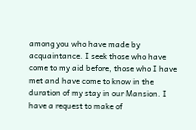among you who have made by acquaintance. I seek those who have come to my aid before, those who I have met and have come to know in the duration of my stay in our Mansion. I have a request to make of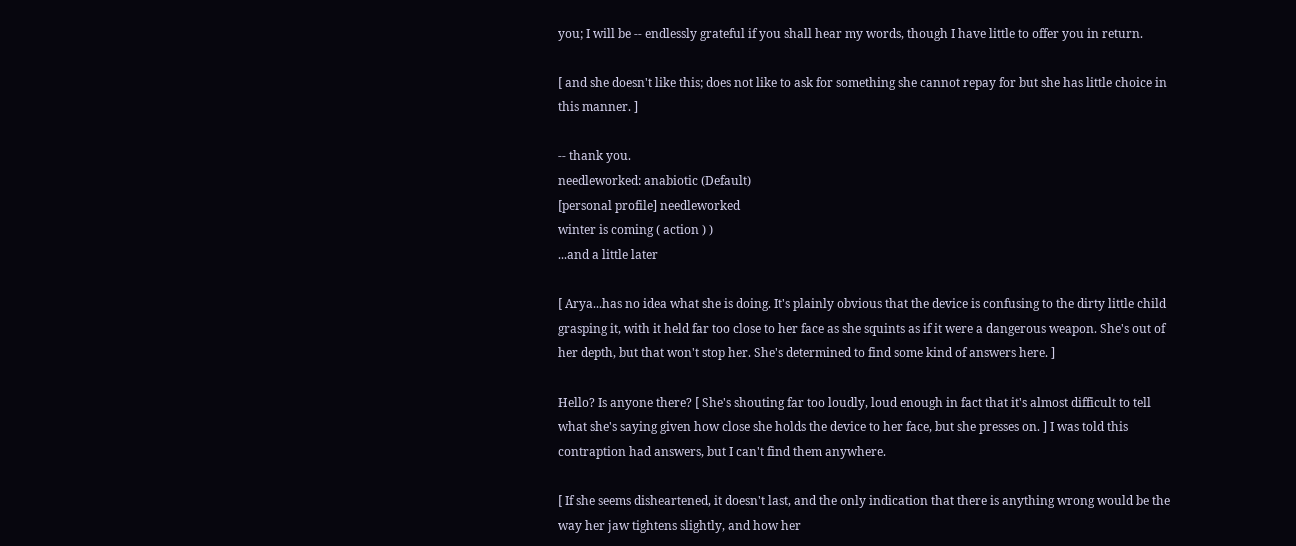you; I will be -- endlessly grateful if you shall hear my words, though I have little to offer you in return.

[ and she doesn't like this; does not like to ask for something she cannot repay for but she has little choice in this manner. ]

-- thank you.
needleworked: anabiotic (Default)
[personal profile] needleworked
winter is coming ( action ) )
...and a little later

[ Arya...has no idea what she is doing. It's plainly obvious that the device is confusing to the dirty little child grasping it, with it held far too close to her face as she squints as if it were a dangerous weapon. She's out of her depth, but that won't stop her. She's determined to find some kind of answers here. ]

Hello? Is anyone there? [ She's shouting far too loudly, loud enough in fact that it's almost difficult to tell what she's saying given how close she holds the device to her face, but she presses on. ] I was told this contraption had answers, but I can't find them anywhere.

[ If she seems disheartened, it doesn't last, and the only indication that there is anything wrong would be the way her jaw tightens slightly, and how her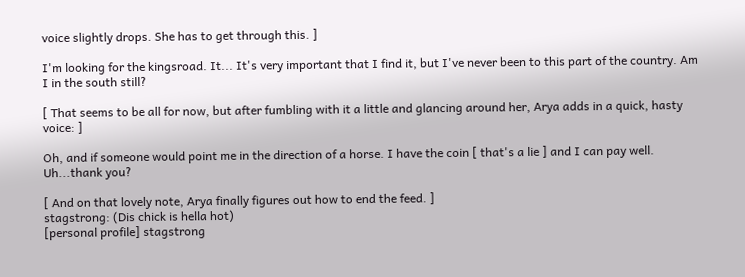voice slightly drops. She has to get through this. ]

I'm looking for the kingsroad. It... It's very important that I find it, but I've never been to this part of the country. Am I in the south still?

[ That seems to be all for now, but after fumbling with it a little and glancing around her, Arya adds in a quick, hasty voice: ]

Oh, and if someone would point me in the direction of a horse. I have the coin [ that's a lie ] and I can pay well. Uh...thank you?

[ And on that lovely note, Arya finally figures out how to end the feed. ]
stagstrong: (Dis chick is hella hot)
[personal profile] stagstrong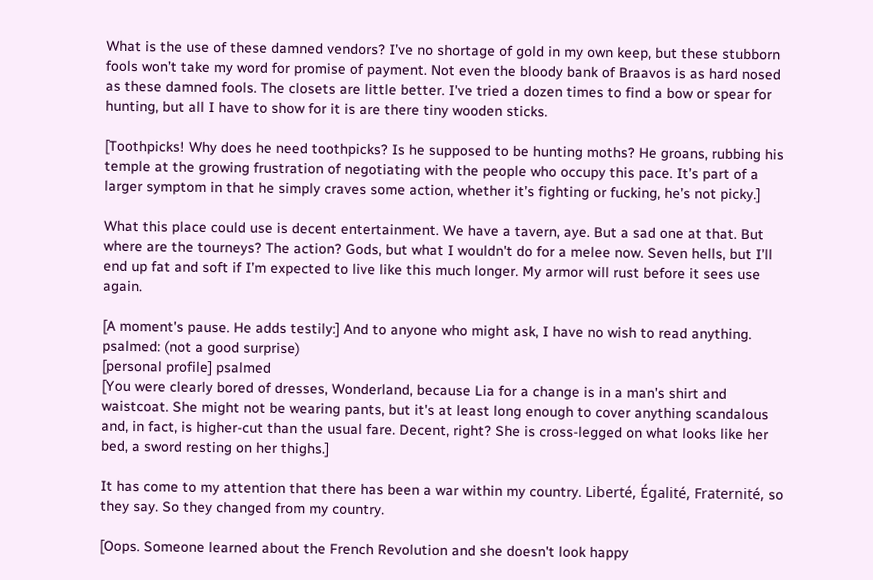What is the use of these damned vendors? I’ve no shortage of gold in my own keep, but these stubborn fools won’t take my word for promise of payment. Not even the bloody bank of Braavos is as hard nosed as these damned fools. The closets are little better. I've tried a dozen times to find a bow or spear for hunting, but all I have to show for it is are there tiny wooden sticks.

[Toothpicks! Why does he need toothpicks? Is he supposed to be hunting moths? He groans, rubbing his temple at the growing frustration of negotiating with the people who occupy this pace. It’s part of a larger symptom in that he simply craves some action, whether it’s fighting or fucking, he’s not picky.]

What this place could use is decent entertainment. We have a tavern, aye. But a sad one at that. But where are the tourneys? The action? Gods, but what I wouldn't do for a melee now. Seven hells, but I’ll end up fat and soft if I’m expected to live like this much longer. My armor will rust before it sees use again.

[A moment's pause. He adds testily:] And to anyone who might ask, I have no wish to read anything.
psalmed: (not a good surprise)
[personal profile] psalmed
[You were clearly bored of dresses, Wonderland, because Lia for a change is in a man's shirt and waistcoat. She might not be wearing pants, but it's at least long enough to cover anything scandalous and, in fact, is higher-cut than the usual fare. Decent, right? She is cross-legged on what looks like her bed, a sword resting on her thighs.]

It has come to my attention that there has been a war within my country. Liberté, Égalité, Fraternité, so they say. So they changed from my country.

[Oops. Someone learned about the French Revolution and she doesn't look happy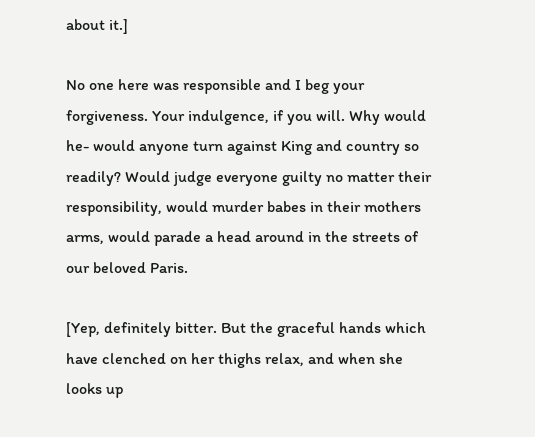about it.]

No one here was responsible and I beg your forgiveness. Your indulgence, if you will. Why would he- would anyone turn against King and country so readily? Would judge everyone guilty no matter their responsibility, would murder babes in their mothers arms, would parade a head around in the streets of our beloved Paris.

[Yep, definitely bitter. But the graceful hands which have clenched on her thighs relax, and when she looks up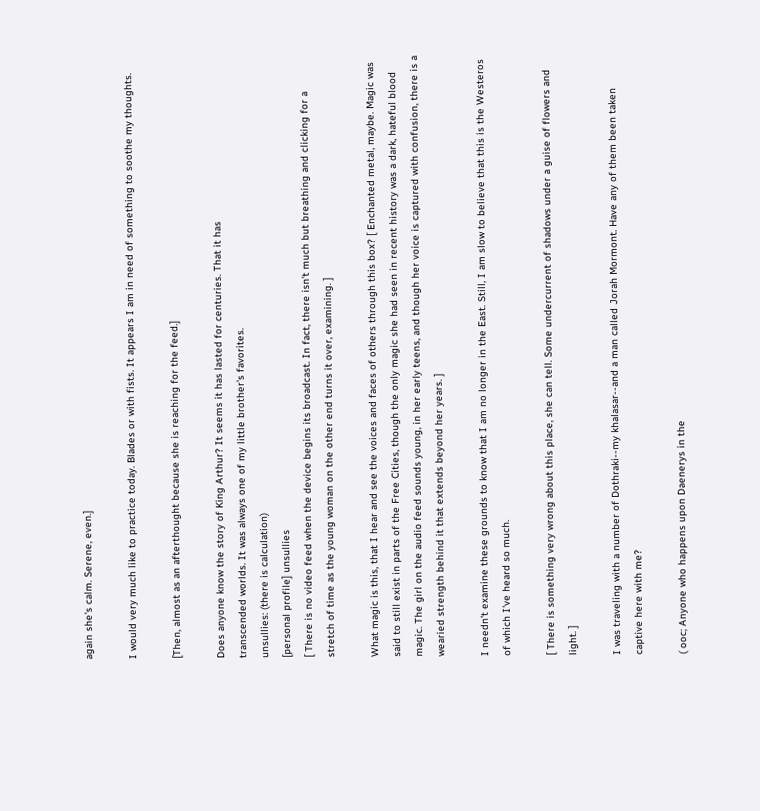again she's calm. Serene, even.]

I would very much like to practice today. Blades or with fists. It appears I am in need of something to soothe my thoughts.

[Then, almost as an afterthought because she is reaching for the feed.]

Does anyone know the story of King Arthur? It seems it has lasted for centuries. That it has
transcended worlds. It was always one of my little brother's favorites.
unsullies: (there is calculation)
[personal profile] unsullies
[ There is no video feed when the device begins its broadcast. In fact, there isn't much but breathing and clicking for a stretch of time as the young woman on the other end turns it over, examining. ]

What magic is this, that I hear and see the voices and faces of others through this box? [ Enchanted metal, maybe. Magic was said to still exist in parts of the Free Cities, though the only magic she had seen in recent history was a dark, hateful blood magic. The girl on the audio feed sounds young, in her early teens, and though her voice is captured with confusion, there is a wearied strength behind it that extends beyond her years. ]

I needn't examine these grounds to know that I am no longer in the East. Still, I am slow to believe that this is the Westeros of which I've heard so much.

[ There is something very wrong about this place, she can tell. Some undercurrent of shadows under a guise of flowers and light. ]

I was traveling with a number of Dothraki--my khalasar--and a man called Jorah Mormont. Have any of them been taken captive here with me?

( ooc; Anyone who happens upon Daenerys in the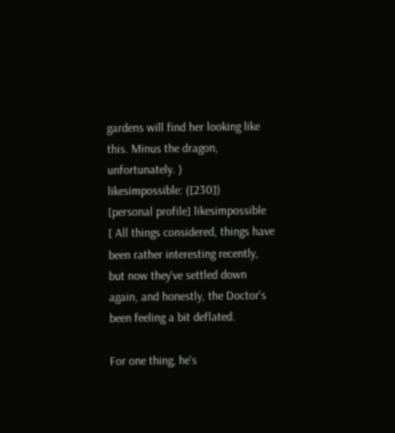gardens will find her looking like this. Minus the dragon, unfortunately. )
likesimpossible: ([230])
[personal profile] likesimpossible
[ All things considered, things have been rather interesting recently, but now they've settled down again, and honestly, the Doctor's been feeling a bit deflated.

For one thing, he's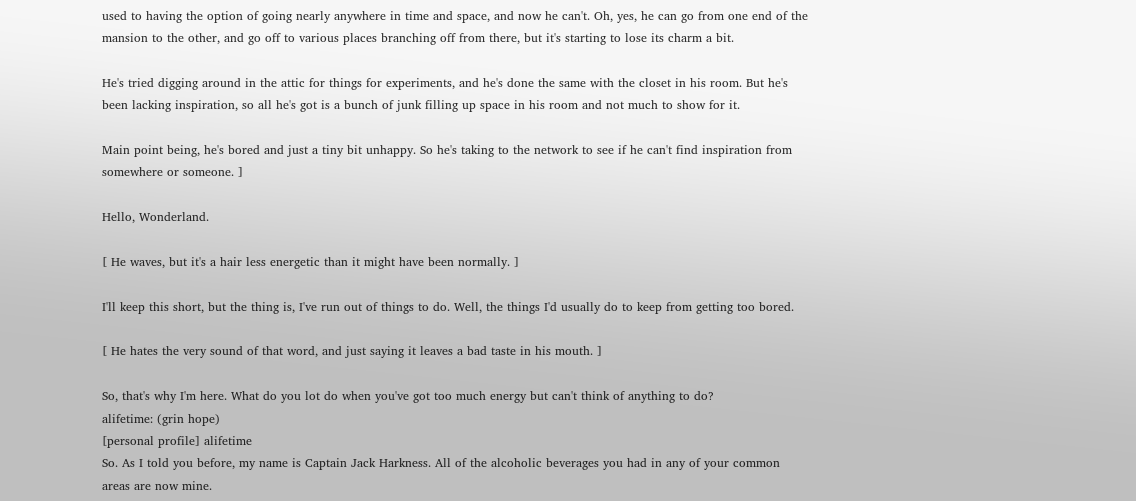used to having the option of going nearly anywhere in time and space, and now he can't. Oh, yes, he can go from one end of the mansion to the other, and go off to various places branching off from there, but it's starting to lose its charm a bit.

He's tried digging around in the attic for things for experiments, and he's done the same with the closet in his room. But he's been lacking inspiration, so all he's got is a bunch of junk filling up space in his room and not much to show for it.

Main point being, he's bored and just a tiny bit unhappy. So he's taking to the network to see if he can't find inspiration from somewhere or someone. ]

Hello, Wonderland.

[ He waves, but it's a hair less energetic than it might have been normally. ]

I'll keep this short, but the thing is, I've run out of things to do. Well, the things I'd usually do to keep from getting too bored.

[ He hates the very sound of that word, and just saying it leaves a bad taste in his mouth. ]

So, that's why I'm here. What do you lot do when you've got too much energy but can't think of anything to do?
alifetime: (grin hope)
[personal profile] alifetime
So. As I told you before, my name is Captain Jack Harkness. All of the alcoholic beverages you had in any of your common areas are now mine.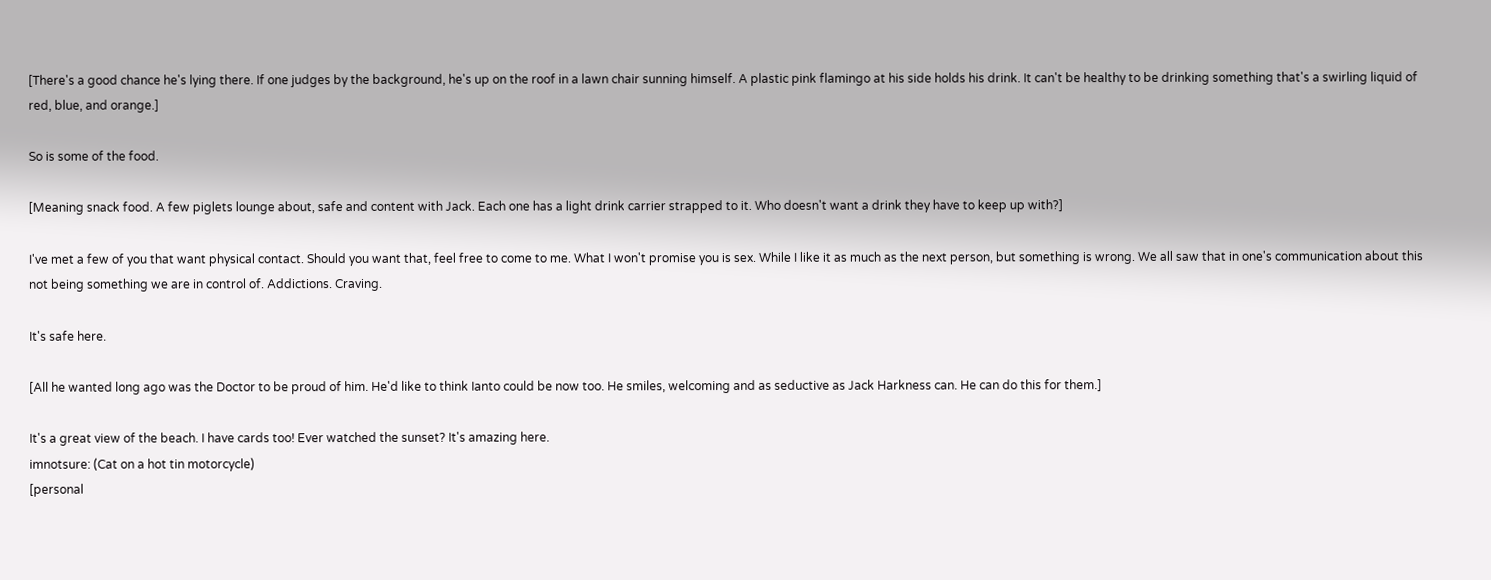[There's a good chance he's lying there. If one judges by the background, he's up on the roof in a lawn chair sunning himself. A plastic pink flamingo at his side holds his drink. It can't be healthy to be drinking something that's a swirling liquid of red, blue, and orange.]

So is some of the food.

[Meaning snack food. A few piglets lounge about, safe and content with Jack. Each one has a light drink carrier strapped to it. Who doesn't want a drink they have to keep up with?]

I've met a few of you that want physical contact. Should you want that, feel free to come to me. What I won't promise you is sex. While I like it as much as the next person, but something is wrong. We all saw that in one's communication about this not being something we are in control of. Addictions. Craving.

It's safe here.

[All he wanted long ago was the Doctor to be proud of him. He'd like to think Ianto could be now too. He smiles, welcoming and as seductive as Jack Harkness can. He can do this for them.]

It's a great view of the beach. I have cards too! Ever watched the sunset? It's amazing here.
imnotsure: (Cat on a hot tin motorcycle)
[personal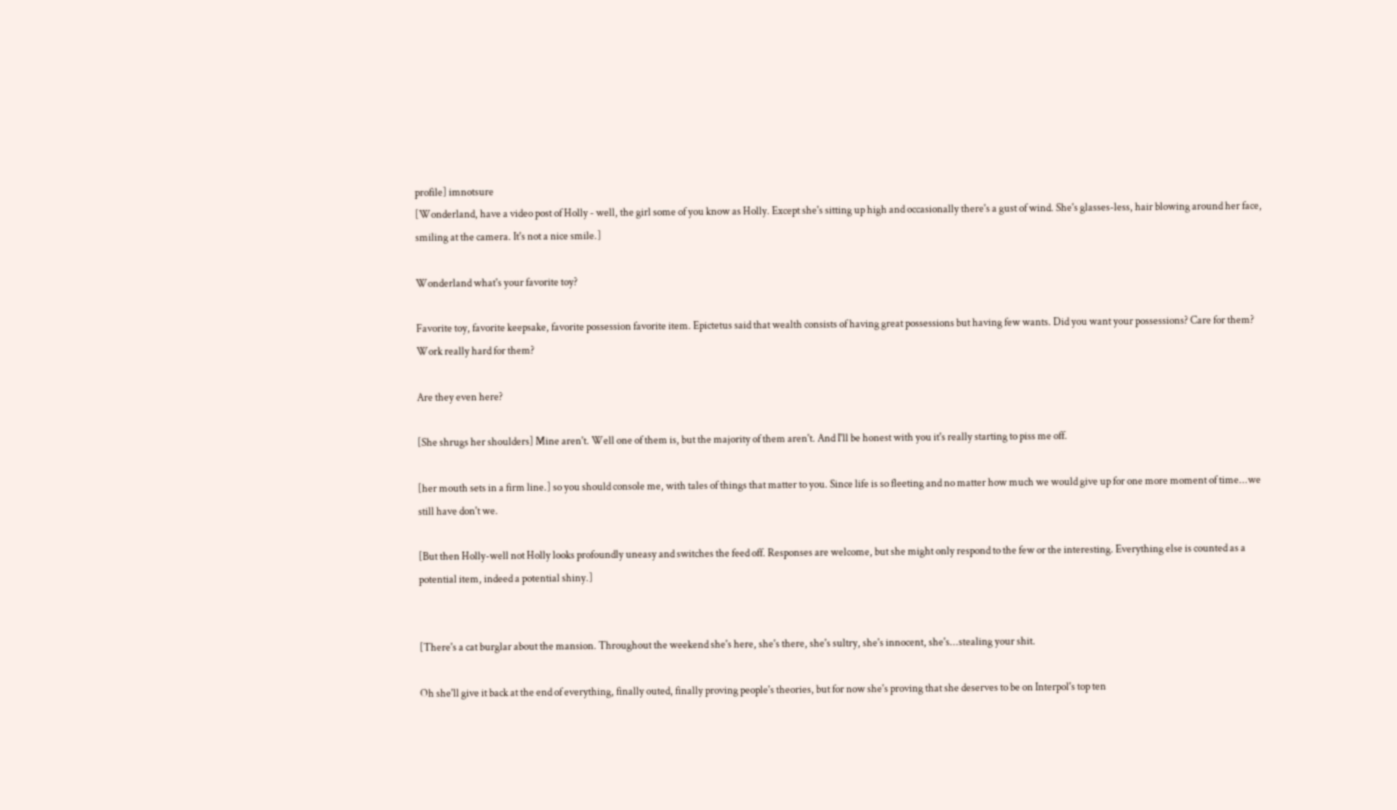profile] imnotsure
[Wonderland, have a video post of Holly - well, the girl some of you know as Holly. Except she's sitting up high and occasionally there's a gust of wind. She's glasses-less, hair blowing around her face, smiling at the camera. It's not a nice smile.]

Wonderland what's your favorite toy?

Favorite toy, favorite keepsake, favorite possession favorite item. Epictetus said that wealth consists of having great possessions but having few wants. Did you want your possessions? Care for them? Work really hard for them?

Are they even here?

[She shrugs her shoulders] Mine aren't. Well one of them is, but the majority of them aren't. And I'll be honest with you it's really starting to piss me off.

[her mouth sets in a firm line.] so you should console me, with tales of things that matter to you. Since life is so fleeting and no matter how much we would give up for one more moment of time...we still have don't we.

[But then Holly-well not Holly looks profoundly uneasy and switches the feed off. Responses are welcome, but she might only respond to the few or the interesting. Everything else is counted as a potential item, indeed a potential shiny.]


[There's a cat burglar about the mansion. Throughout the weekend she's here, she's there, she's sultry, she's innocent, she's...stealing your shit.

Oh she'll give it back at the end of everything, finally outed, finally proving people's theories, but for now she's proving that she deserves to be on Interpol's top ten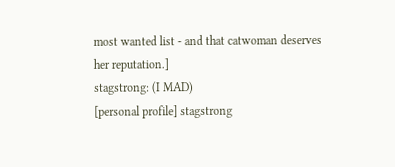most wanted list - and that catwoman deserves her reputation.]
stagstrong: (I MAD)
[personal profile] stagstrong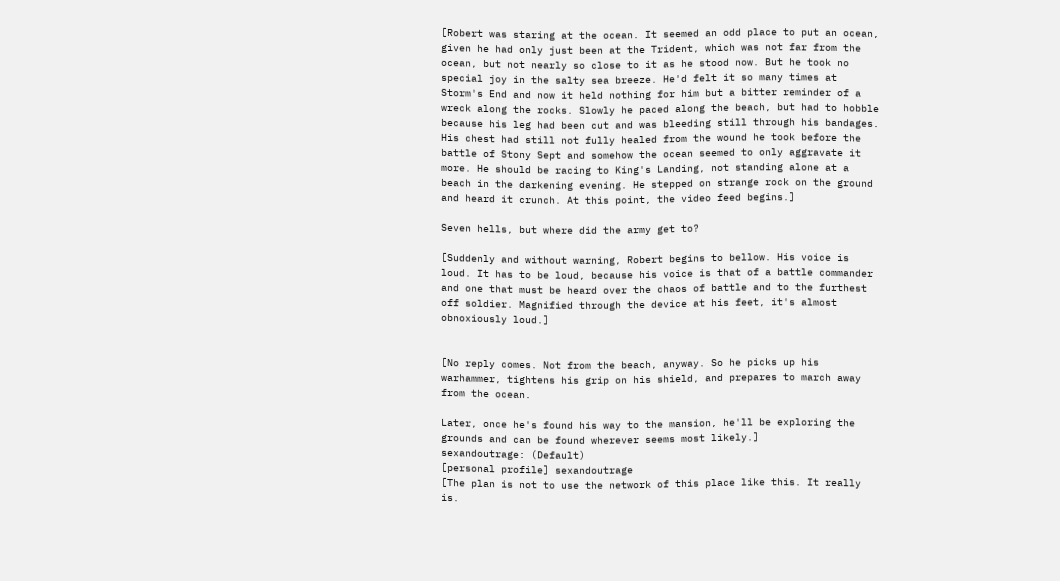[Robert was staring at the ocean. It seemed an odd place to put an ocean, given he had only just been at the Trident, which was not far from the ocean, but not nearly so close to it as he stood now. But he took no special joy in the salty sea breeze. He'd felt it so many times at Storm's End and now it held nothing for him but a bitter reminder of a wreck along the rocks. Slowly he paced along the beach, but had to hobble because his leg had been cut and was bleeding still through his bandages. His chest had still not fully healed from the wound he took before the battle of Stony Sept and somehow the ocean seemed to only aggravate it more. He should be racing to King's Landing, not standing alone at a beach in the darkening evening. He stepped on strange rock on the ground and heard it crunch. At this point, the video feed begins.]

Seven hells, but where did the army get to?

[Suddenly and without warning, Robert begins to bellow. His voice is loud. It has to be loud, because his voice is that of a battle commander and one that must be heard over the chaos of battle and to the furthest off soldier. Magnified through the device at his feet, it's almost obnoxiously loud.]


[No reply comes. Not from the beach, anyway. So he picks up his warhammer, tightens his grip on his shield, and prepares to march away from the ocean.

Later, once he's found his way to the mansion, he'll be exploring the grounds and can be found wherever seems most likely.]
sexandoutrage: (Default)
[personal profile] sexandoutrage
[The plan is not to use the network of this place like this. It really is.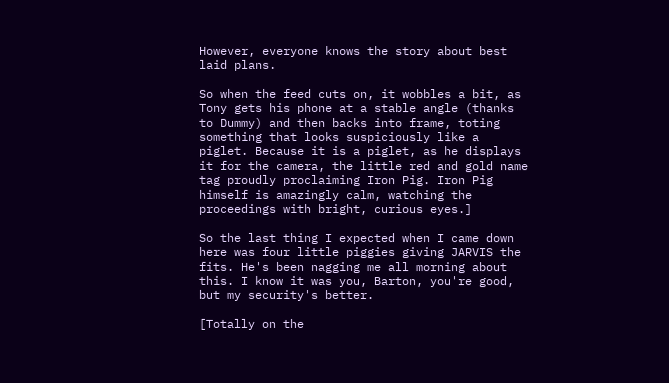However, everyone knows the story about best laid plans.

So when the feed cuts on, it wobbles a bit, as Tony gets his phone at a stable angle (thanks to Dummy) and then backs into frame, toting something that looks suspiciously like a piglet. Because it is a piglet, as he displays it for the camera, the little red and gold name tag proudly proclaiming Iron Pig. Iron Pig himself is amazingly calm, watching the proceedings with bright, curious eyes.]

So the last thing I expected when I came down here was four little piggies giving JARVIS the fits. He's been nagging me all morning about this. I know it was you, Barton, you're good, but my security's better.

[Totally on the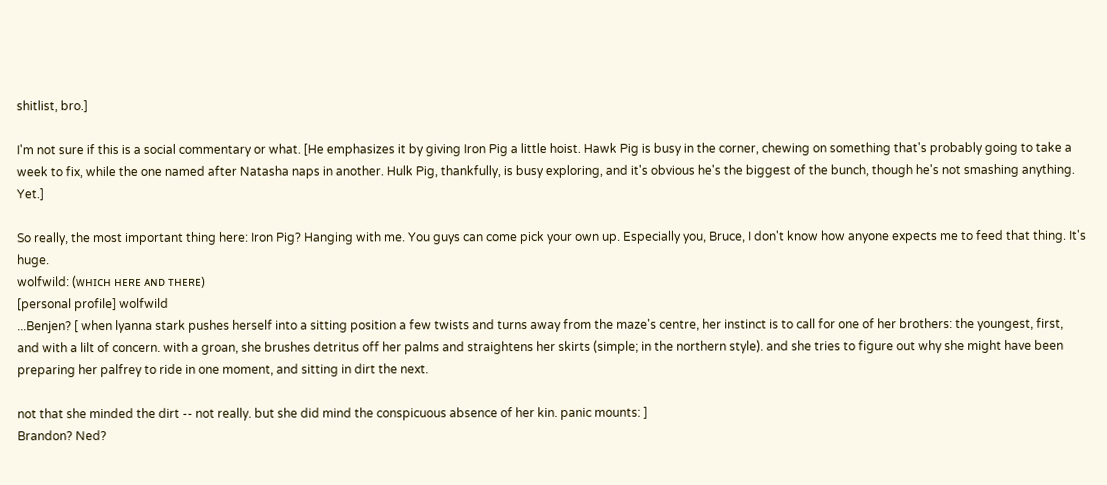shitlist, bro.]

I'm not sure if this is a social commentary or what. [He emphasizes it by giving Iron Pig a little hoist. Hawk Pig is busy in the corner, chewing on something that's probably going to take a week to fix, while the one named after Natasha naps in another. Hulk Pig, thankfully, is busy exploring, and it's obvious he's the biggest of the bunch, though he's not smashing anything. Yet.]

So really, the most important thing here: Iron Pig? Hanging with me. You guys can come pick your own up. Especially you, Bruce, I don't know how anyone expects me to feed that thing. It's huge.
wolfwild: (ᴡʜɪᴄʜ ʜᴇʀᴇ ᴀɴᴅ ᴛʜᴇʀᴇ)
[personal profile] wolfwild
...Benjen? [ when lyanna stark pushes herself into a sitting position a few twists and turns away from the maze's centre, her instinct is to call for one of her brothers: the youngest, first, and with a lilt of concern. with a groan, she brushes detritus off her palms and straightens her skirts (simple; in the northern style). and she tries to figure out why she might have been preparing her palfrey to ride in one moment, and sitting in dirt the next.

not that she minded the dirt -- not really. but she did mind the conspicuous absence of her kin. panic mounts: ]
Brandon? Ned?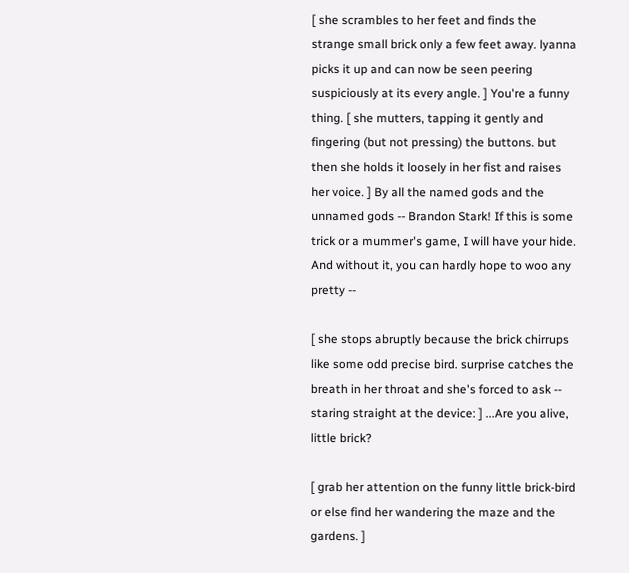[ she scrambles to her feet and finds the strange small brick only a few feet away. lyanna picks it up and can now be seen peering suspiciously at its every angle. ] You're a funny thing. [ she mutters, tapping it gently and fingering (but not pressing) the buttons. but then she holds it loosely in her fist and raises her voice. ] By all the named gods and the unnamed gods -- Brandon Stark! If this is some trick or a mummer's game, I will have your hide. And without it, you can hardly hope to woo any pretty --

[ she stops abruptly because the brick chirrups like some odd precise bird. surprise catches the breath in her throat and she's forced to ask -- staring straight at the device: ] ...Are you alive, little brick?

[ grab her attention on the funny little brick-bird or else find her wandering the maze and the gardens. ]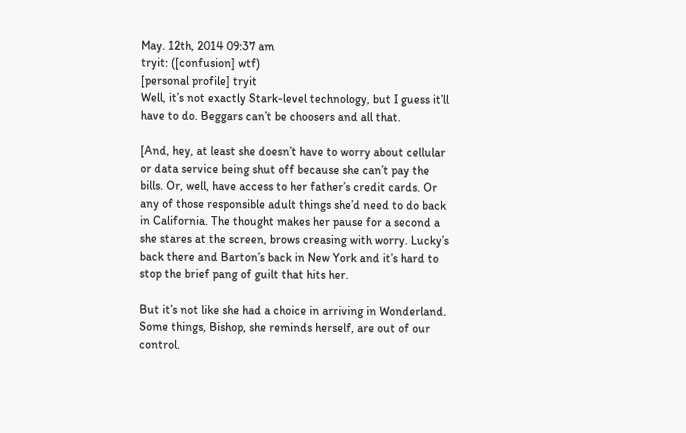May. 12th, 2014 09:37 am
tryit: ([confusion] wtf)
[personal profile] tryit
Well, it’s not exactly Stark-level technology, but I guess it’ll have to do. Beggars can’t be choosers and all that.

[And, hey, at least she doesn’t have to worry about cellular or data service being shut off because she can’t pay the bills. Or, well, have access to her father’s credit cards. Or any of those responsible adult things she’d need to do back in California. The thought makes her pause for a second a she stares at the screen, brows creasing with worry. Lucky’s back there and Barton’s back in New York and it’s hard to stop the brief pang of guilt that hits her.

But it’s not like she had a choice in arriving in Wonderland. Some things, Bishop, she reminds herself, are out of our control.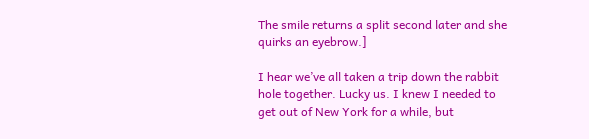The smile returns a split second later and she quirks an eyebrow.]

I hear we’ve all taken a trip down the rabbit hole together. Lucky us. I knew I needed to get out of New York for a while, but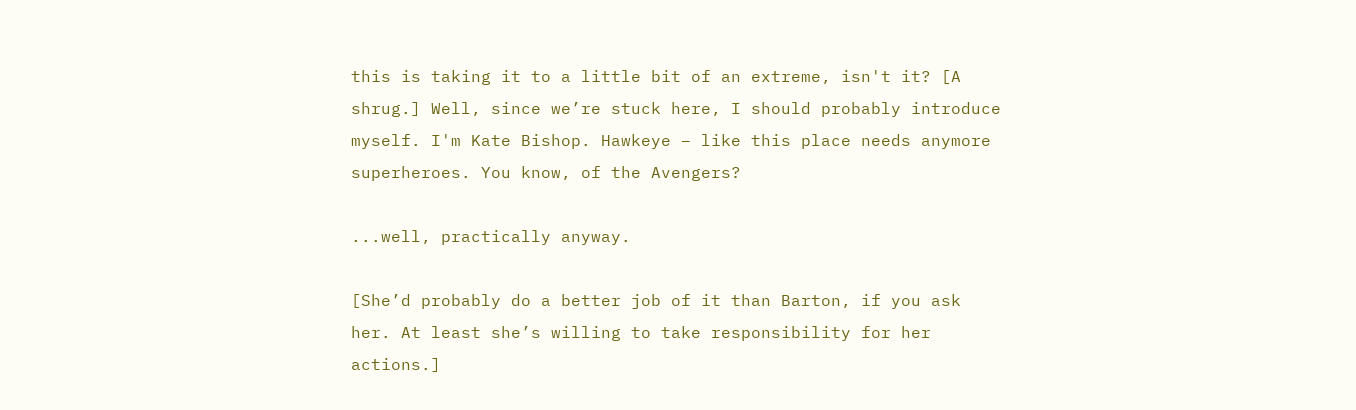this is taking it to a little bit of an extreme, isn't it? [A shrug.] Well, since we’re stuck here, I should probably introduce myself. I'm Kate Bishop. Hawkeye – like this place needs anymore superheroes. You know, of the Avengers?

...well, practically anyway.

[She’d probably do a better job of it than Barton, if you ask her. At least she’s willing to take responsibility for her actions.]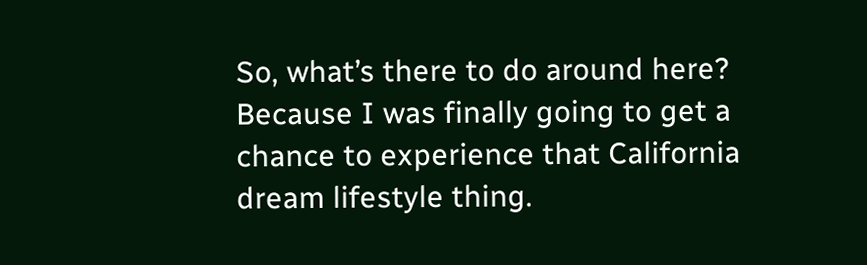So, what’s there to do around here? Because I was finally going to get a chance to experience that California dream lifestyle thing.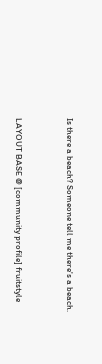Is there a beach? Someone tell me there's a beach.


LAYOUT BASE @ [community profile] fruitstyle